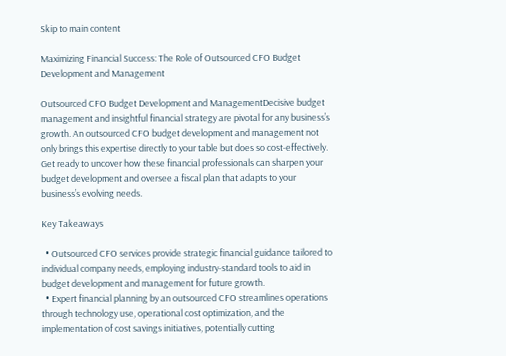Skip to main content

Maximizing Financial Success: The Role of Outsourced CFO Budget Development and Management

Outsourced CFO Budget Development and ManagementDecisive budget management and insightful financial strategy are pivotal for any business’s growth. An outsourced CFO budget development and management not only brings this expertise directly to your table but does so cost-effectively. Get ready to uncover how these financial professionals can sharpen your budget development and oversee a fiscal plan that adapts to your business’s evolving needs.

Key Takeaways

  • Outsourced CFO services provide strategic financial guidance tailored to individual company needs, employing industry-standard tools to aid in budget development and management for future growth.
  • Expert financial planning by an outsourced CFO streamlines operations through technology use, operational cost optimization, and the implementation of cost savings initiatives, potentially cutting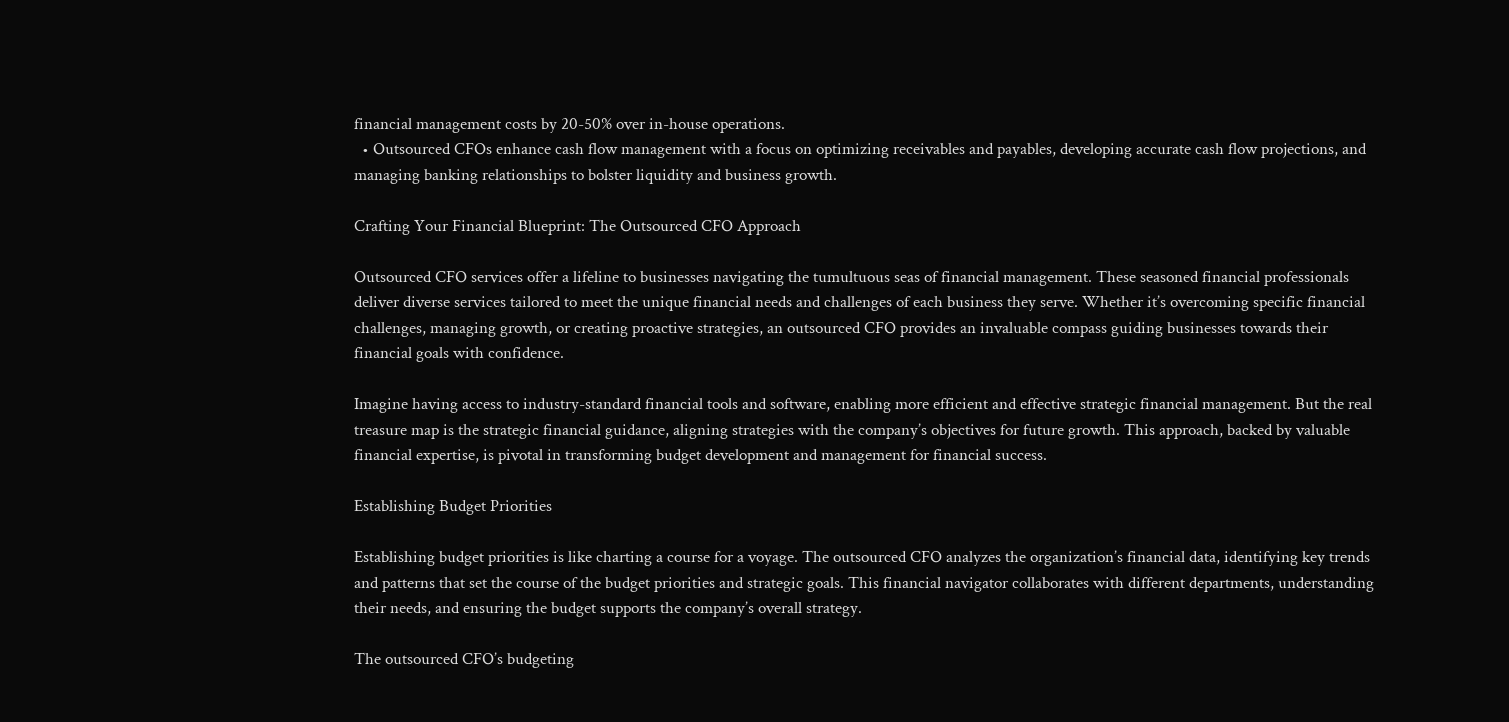financial management costs by 20-50% over in-house operations.
  • Outsourced CFOs enhance cash flow management with a focus on optimizing receivables and payables, developing accurate cash flow projections, and managing banking relationships to bolster liquidity and business growth.

Crafting Your Financial Blueprint: The Outsourced CFO Approach

Outsourced CFO services offer a lifeline to businesses navigating the tumultuous seas of financial management. These seasoned financial professionals deliver diverse services tailored to meet the unique financial needs and challenges of each business they serve. Whether it’s overcoming specific financial challenges, managing growth, or creating proactive strategies, an outsourced CFO provides an invaluable compass guiding businesses towards their financial goals with confidence.

Imagine having access to industry-standard financial tools and software, enabling more efficient and effective strategic financial management. But the real treasure map is the strategic financial guidance, aligning strategies with the company’s objectives for future growth. This approach, backed by valuable financial expertise, is pivotal in transforming budget development and management for financial success.

Establishing Budget Priorities

Establishing budget priorities is like charting a course for a voyage. The outsourced CFO analyzes the organization’s financial data, identifying key trends and patterns that set the course of the budget priorities and strategic goals. This financial navigator collaborates with different departments, understanding their needs, and ensuring the budget supports the company’s overall strategy.

The outsourced CFO’s budgeting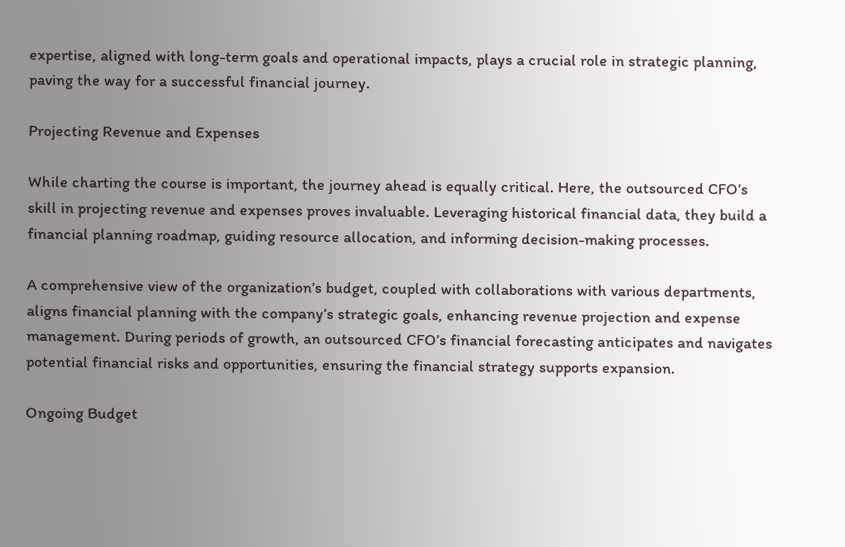expertise, aligned with long-term goals and operational impacts, plays a crucial role in strategic planning, paving the way for a successful financial journey.

Projecting Revenue and Expenses

While charting the course is important, the journey ahead is equally critical. Here, the outsourced CFO’s skill in projecting revenue and expenses proves invaluable. Leveraging historical financial data, they build a financial planning roadmap, guiding resource allocation, and informing decision-making processes.

A comprehensive view of the organization’s budget, coupled with collaborations with various departments, aligns financial planning with the company’s strategic goals, enhancing revenue projection and expense management. During periods of growth, an outsourced CFO’s financial forecasting anticipates and navigates potential financial risks and opportunities, ensuring the financial strategy supports expansion.

Ongoing Budget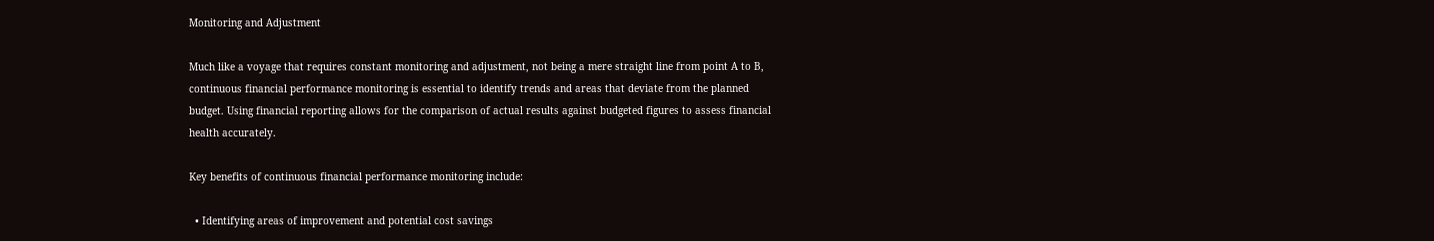Monitoring and Adjustment

Much like a voyage that requires constant monitoring and adjustment, not being a mere straight line from point A to B, continuous financial performance monitoring is essential to identify trends and areas that deviate from the planned budget. Using financial reporting allows for the comparison of actual results against budgeted figures to assess financial health accurately.

Key benefits of continuous financial performance monitoring include:

  • Identifying areas of improvement and potential cost savings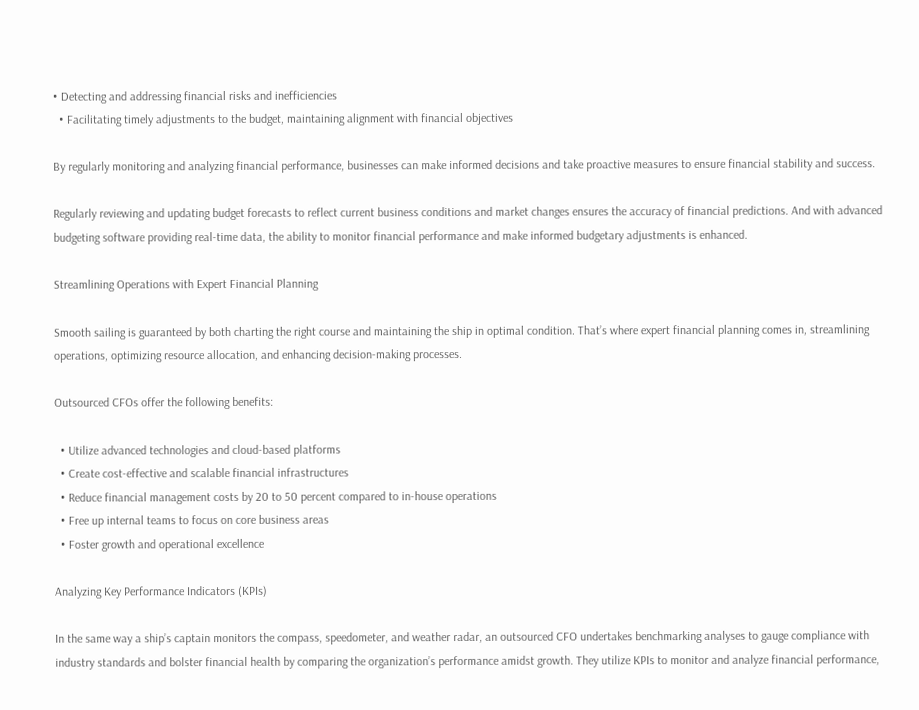• Detecting and addressing financial risks and inefficiencies
  • Facilitating timely adjustments to the budget, maintaining alignment with financial objectives

By regularly monitoring and analyzing financial performance, businesses can make informed decisions and take proactive measures to ensure financial stability and success.

Regularly reviewing and updating budget forecasts to reflect current business conditions and market changes ensures the accuracy of financial predictions. And with advanced budgeting software providing real-time data, the ability to monitor financial performance and make informed budgetary adjustments is enhanced.

Streamlining Operations with Expert Financial Planning

Smooth sailing is guaranteed by both charting the right course and maintaining the ship in optimal condition. That’s where expert financial planning comes in, streamlining operations, optimizing resource allocation, and enhancing decision-making processes.

Outsourced CFOs offer the following benefits:

  • Utilize advanced technologies and cloud-based platforms
  • Create cost-effective and scalable financial infrastructures
  • Reduce financial management costs by 20 to 50 percent compared to in-house operations
  • Free up internal teams to focus on core business areas
  • Foster growth and operational excellence

Analyzing Key Performance Indicators (KPIs)

In the same way a ship’s captain monitors the compass, speedometer, and weather radar, an outsourced CFO undertakes benchmarking analyses to gauge compliance with industry standards and bolster financial health by comparing the organization’s performance amidst growth. They utilize KPIs to monitor and analyze financial performance,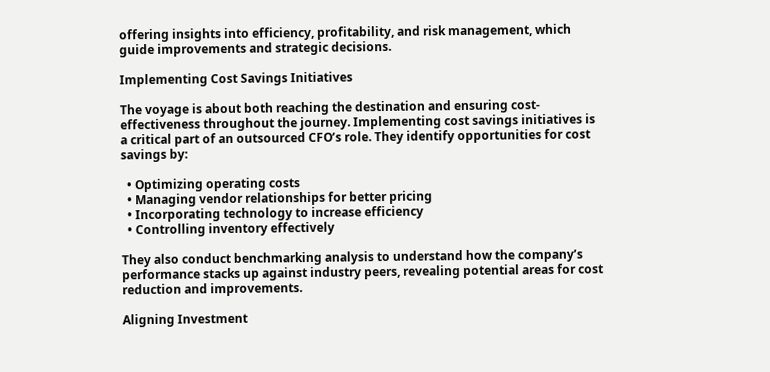offering insights into efficiency, profitability, and risk management, which guide improvements and strategic decisions.

Implementing Cost Savings Initiatives

The voyage is about both reaching the destination and ensuring cost-effectiveness throughout the journey. Implementing cost savings initiatives is a critical part of an outsourced CFO’s role. They identify opportunities for cost savings by:

  • Optimizing operating costs
  • Managing vendor relationships for better pricing
  • Incorporating technology to increase efficiency
  • Controlling inventory effectively

They also conduct benchmarking analysis to understand how the company’s performance stacks up against industry peers, revealing potential areas for cost reduction and improvements.

Aligning Investment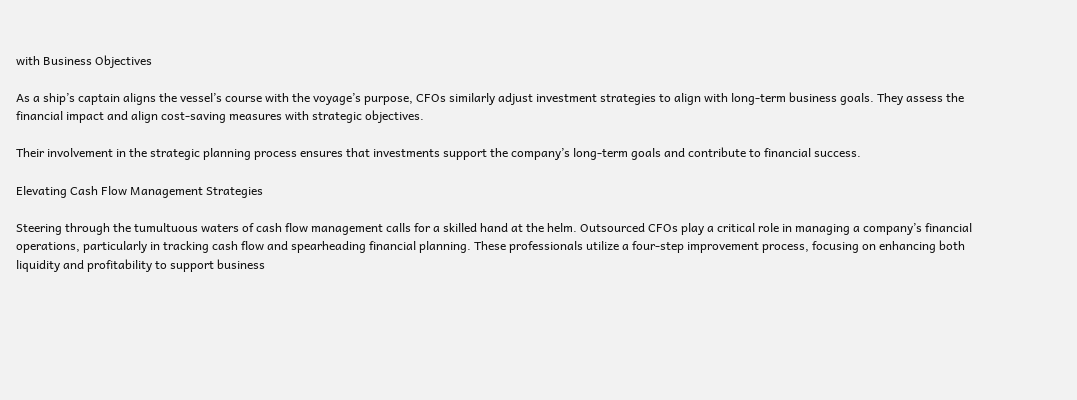with Business Objectives

As a ship’s captain aligns the vessel’s course with the voyage’s purpose, CFOs similarly adjust investment strategies to align with long-term business goals. They assess the financial impact and align cost-saving measures with strategic objectives.

Their involvement in the strategic planning process ensures that investments support the company’s long-term goals and contribute to financial success.

Elevating Cash Flow Management Strategies

Steering through the tumultuous waters of cash flow management calls for a skilled hand at the helm. Outsourced CFOs play a critical role in managing a company’s financial operations, particularly in tracking cash flow and spearheading financial planning. These professionals utilize a four-step improvement process, focusing on enhancing both liquidity and profitability to support business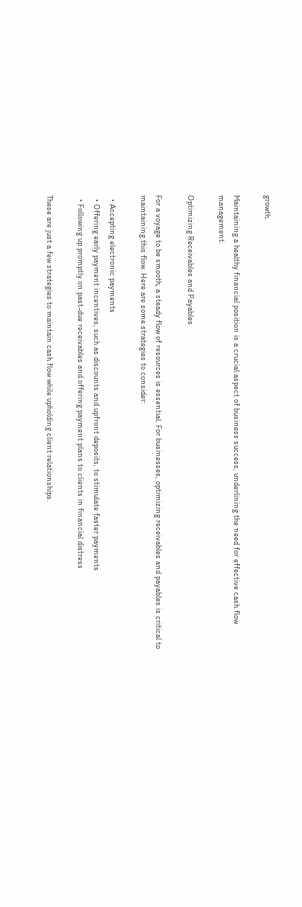growth.

Maintaining a healthy financial position is a crucial aspect of business success, underlining the need for effective cash flow management.

Optimizing Receivables and Payables

For a voyage to be smooth, a steady flow of resources is essential. For businesses, optimizing receivables and payables is critical to maintaining this flow. Here are some strategies to consider:

  • Accepting electronic payments
  • Offering early payment incentives, such as discounts and upfront deposits, to stimulate faster payments
  • Following up promptly on past-due receivables and offering payment plans to clients in financial distress

These are just a few strategies to maintain cash flow while upholding client relationships.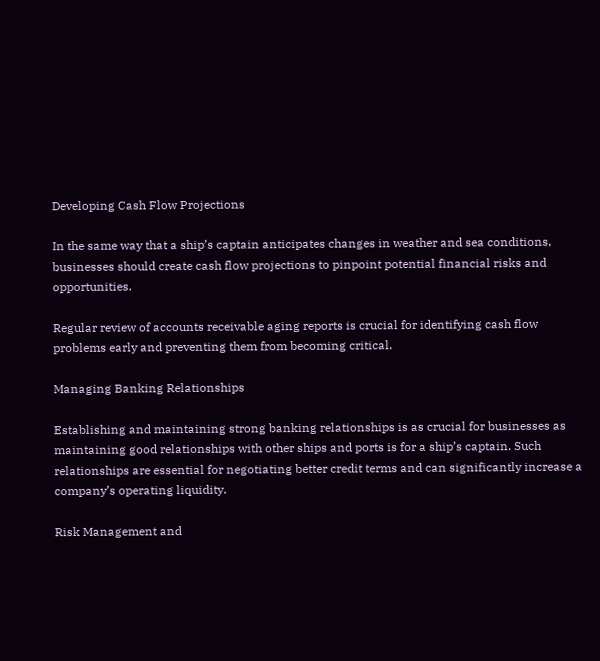Developing Cash Flow Projections

In the same way that a ship’s captain anticipates changes in weather and sea conditions, businesses should create cash flow projections to pinpoint potential financial risks and opportunities.

Regular review of accounts receivable aging reports is crucial for identifying cash flow problems early and preventing them from becoming critical.

Managing Banking Relationships

Establishing and maintaining strong banking relationships is as crucial for businesses as maintaining good relationships with other ships and ports is for a ship’s captain. Such relationships are essential for negotiating better credit terms and can significantly increase a company’s operating liquidity.

Risk Management and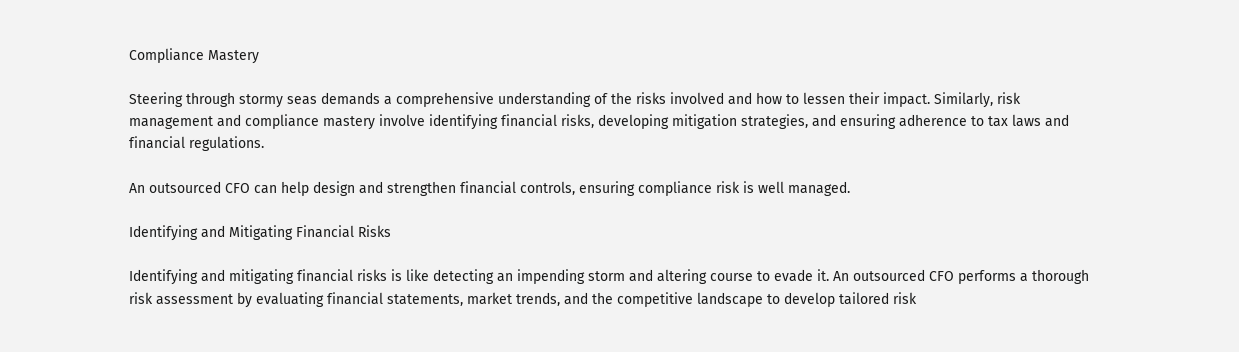Compliance Mastery

Steering through stormy seas demands a comprehensive understanding of the risks involved and how to lessen their impact. Similarly, risk management and compliance mastery involve identifying financial risks, developing mitigation strategies, and ensuring adherence to tax laws and financial regulations.

An outsourced CFO can help design and strengthen financial controls, ensuring compliance risk is well managed.

Identifying and Mitigating Financial Risks

Identifying and mitigating financial risks is like detecting an impending storm and altering course to evade it. An outsourced CFO performs a thorough risk assessment by evaluating financial statements, market trends, and the competitive landscape to develop tailored risk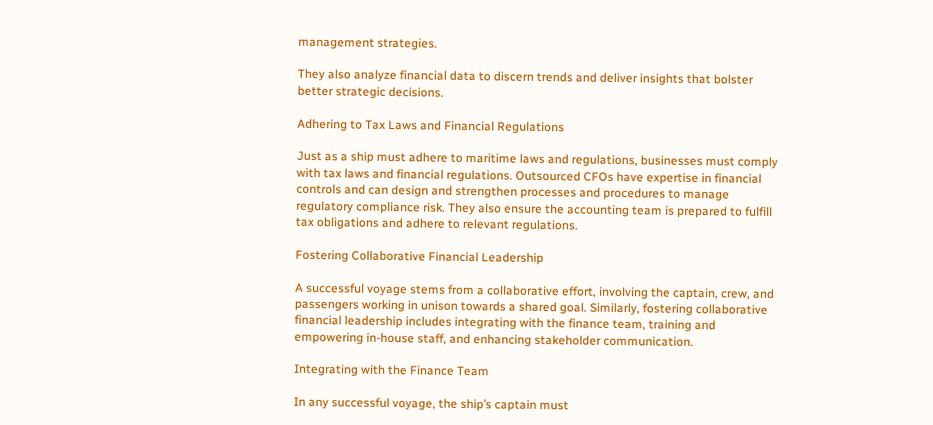management strategies.

They also analyze financial data to discern trends and deliver insights that bolster better strategic decisions.

Adhering to Tax Laws and Financial Regulations

Just as a ship must adhere to maritime laws and regulations, businesses must comply with tax laws and financial regulations. Outsourced CFOs have expertise in financial controls and can design and strengthen processes and procedures to manage regulatory compliance risk. They also ensure the accounting team is prepared to fulfill tax obligations and adhere to relevant regulations.

Fostering Collaborative Financial Leadership

A successful voyage stems from a collaborative effort, involving the captain, crew, and passengers working in unison towards a shared goal. Similarly, fostering collaborative financial leadership includes integrating with the finance team, training and empowering in-house staff, and enhancing stakeholder communication.

Integrating with the Finance Team

In any successful voyage, the ship’s captain must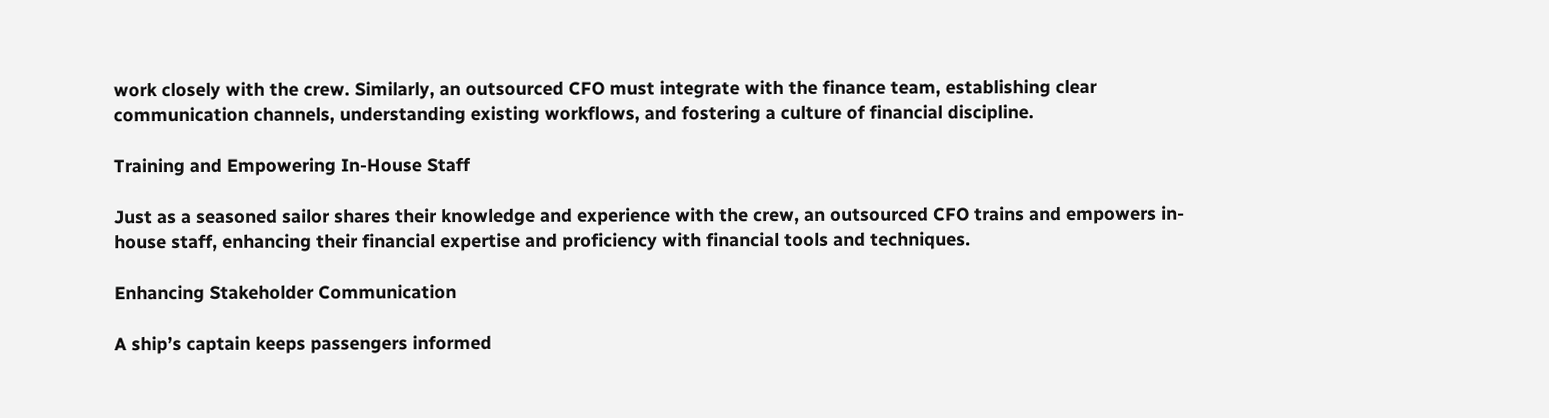work closely with the crew. Similarly, an outsourced CFO must integrate with the finance team, establishing clear communication channels, understanding existing workflows, and fostering a culture of financial discipline.

Training and Empowering In-House Staff

Just as a seasoned sailor shares their knowledge and experience with the crew, an outsourced CFO trains and empowers in-house staff, enhancing their financial expertise and proficiency with financial tools and techniques.

Enhancing Stakeholder Communication

A ship’s captain keeps passengers informed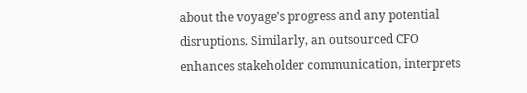about the voyage’s progress and any potential disruptions. Similarly, an outsourced CFO enhances stakeholder communication, interprets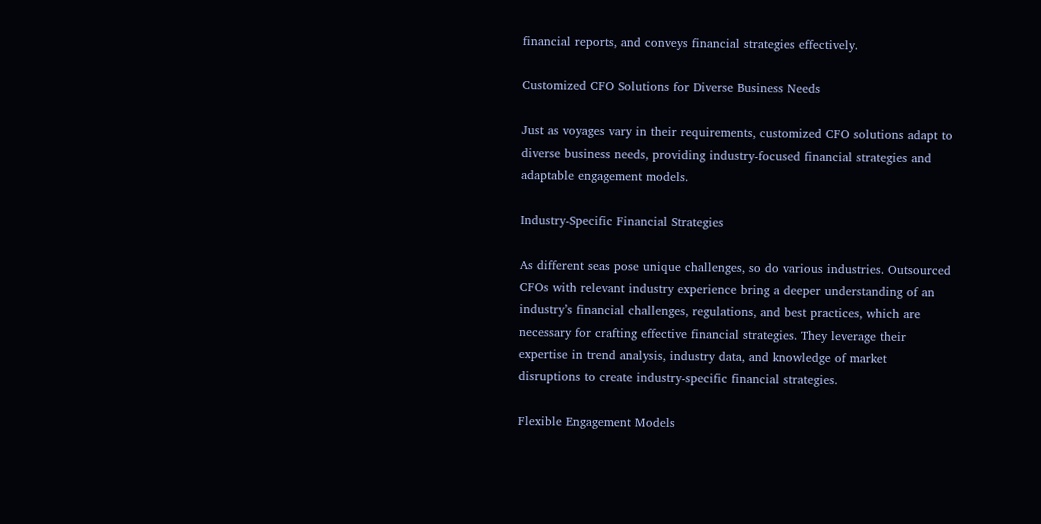financial reports, and conveys financial strategies effectively.

Customized CFO Solutions for Diverse Business Needs

Just as voyages vary in their requirements, customized CFO solutions adapt to diverse business needs, providing industry-focused financial strategies and adaptable engagement models.

Industry-Specific Financial Strategies

As different seas pose unique challenges, so do various industries. Outsourced CFOs with relevant industry experience bring a deeper understanding of an industry’s financial challenges, regulations, and best practices, which are necessary for crafting effective financial strategies. They leverage their expertise in trend analysis, industry data, and knowledge of market disruptions to create industry-specific financial strategies.

Flexible Engagement Models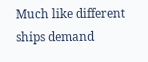Much like different ships demand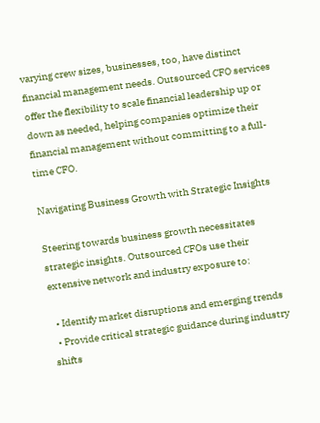varying crew sizes, businesses, too, have distinct financial management needs. Outsourced CFO services offer the flexibility to scale financial leadership up or down as needed, helping companies optimize their financial management without committing to a full-time CFO.

Navigating Business Growth with Strategic Insights

Steering towards business growth necessitates strategic insights. Outsourced CFOs use their extensive network and industry exposure to:

  • Identify market disruptions and emerging trends
  • Provide critical strategic guidance during industry shifts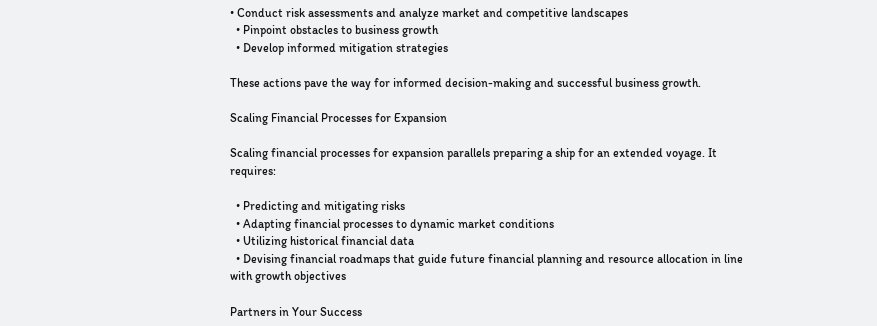• Conduct risk assessments and analyze market and competitive landscapes
  • Pinpoint obstacles to business growth
  • Develop informed mitigation strategies

These actions pave the way for informed decision-making and successful business growth.

Scaling Financial Processes for Expansion

Scaling financial processes for expansion parallels preparing a ship for an extended voyage. It requires:

  • Predicting and mitigating risks
  • Adapting financial processes to dynamic market conditions
  • Utilizing historical financial data
  • Devising financial roadmaps that guide future financial planning and resource allocation in line with growth objectives

Partners in Your Success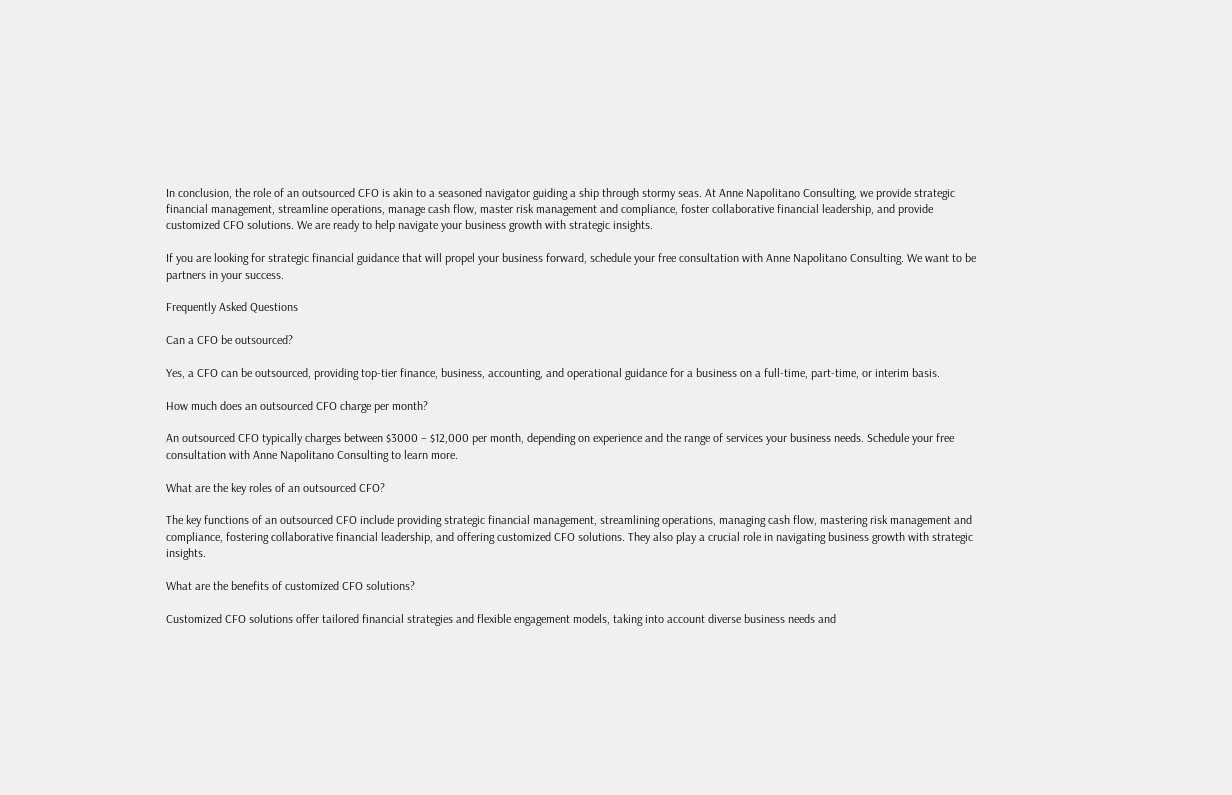In conclusion, the role of an outsourced CFO is akin to a seasoned navigator guiding a ship through stormy seas. At Anne Napolitano Consulting, we provide strategic financial management, streamline operations, manage cash flow, master risk management and compliance, foster collaborative financial leadership, and provide customized CFO solutions. We are ready to help navigate your business growth with strategic insights.

If you are looking for strategic financial guidance that will propel your business forward, schedule your free consultation with Anne Napolitano Consulting. We want to be partners in your success.

Frequently Asked Questions

Can a CFO be outsourced?

Yes, a CFO can be outsourced, providing top-tier finance, business, accounting, and operational guidance for a business on a full-time, part-time, or interim basis.

How much does an outsourced CFO charge per month?

An outsourced CFO typically charges between $3000 – $12,000 per month, depending on experience and the range of services your business needs. Schedule your free consultation with Anne Napolitano Consulting to learn more.

What are the key roles of an outsourced CFO?

The key functions of an outsourced CFO include providing strategic financial management, streamlining operations, managing cash flow, mastering risk management and compliance, fostering collaborative financial leadership, and offering customized CFO solutions. They also play a crucial role in navigating business growth with strategic insights.

What are the benefits of customized CFO solutions?

Customized CFO solutions offer tailored financial strategies and flexible engagement models, taking into account diverse business needs and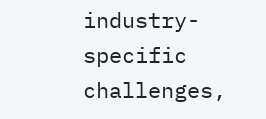industry-specific challenges,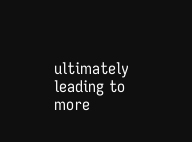ultimately leading to more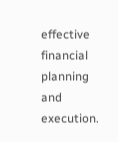effective financial planning and execution.